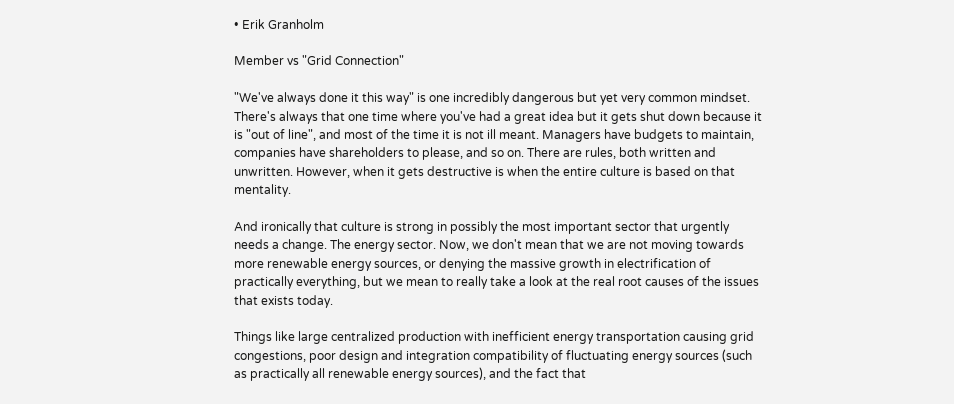• Erik Granholm

Member vs "Grid Connection"

"We've always done it this way" is one incredibly dangerous but yet very common mindset. There's always that one time where you've had a great idea but it gets shut down because it is "out of line", and most of the time it is not ill meant. Managers have budgets to maintain, companies have shareholders to please, and so on. There are rules, both written and unwritten. However, when it gets destructive is when the entire culture is based on that mentality.

And ironically that culture is strong in possibly the most important sector that urgently needs a change. The energy sector. Now, we don't mean that we are not moving towards more renewable energy sources, or denying the massive growth in electrification of practically everything, but we mean to really take a look at the real root causes of the issues that exists today.

Things like large centralized production with inefficient energy transportation causing grid congestions, poor design and integration compatibility of fluctuating energy sources (such as practically all renewable energy sources), and the fact that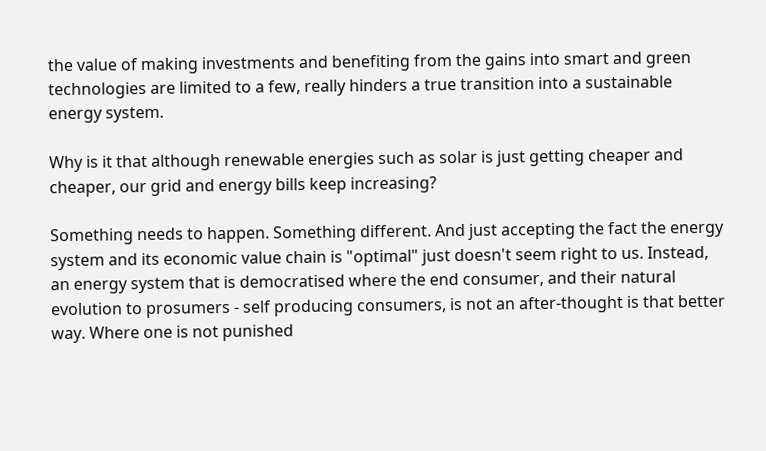the value of making investments and benefiting from the gains into smart and green technologies are limited to a few, really hinders a true transition into a sustainable energy system.

Why is it that although renewable energies such as solar is just getting cheaper and cheaper, our grid and energy bills keep increasing?

Something needs to happen. Something different. And just accepting the fact the energy system and its economic value chain is "optimal" just doesn't seem right to us. Instead, an energy system that is democratised where the end consumer, and their natural evolution to prosumers - self producing consumers, is not an after-thought is that better way. Where one is not punished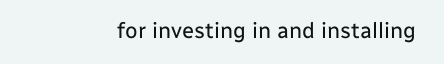for investing in and installing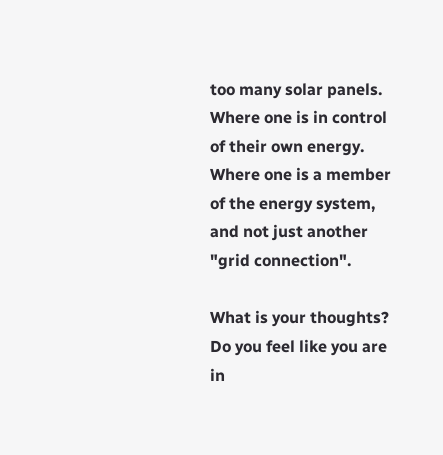too many solar panels. Where one is in control of their own energy. Where one is a member of the energy system, and not just another "grid connection".

What is your thoughts? Do you feel like you are in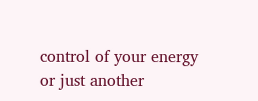control of your energy or just another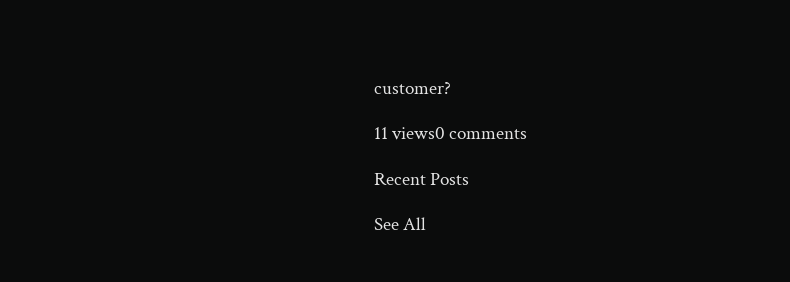customer?

11 views0 comments

Recent Posts

See All